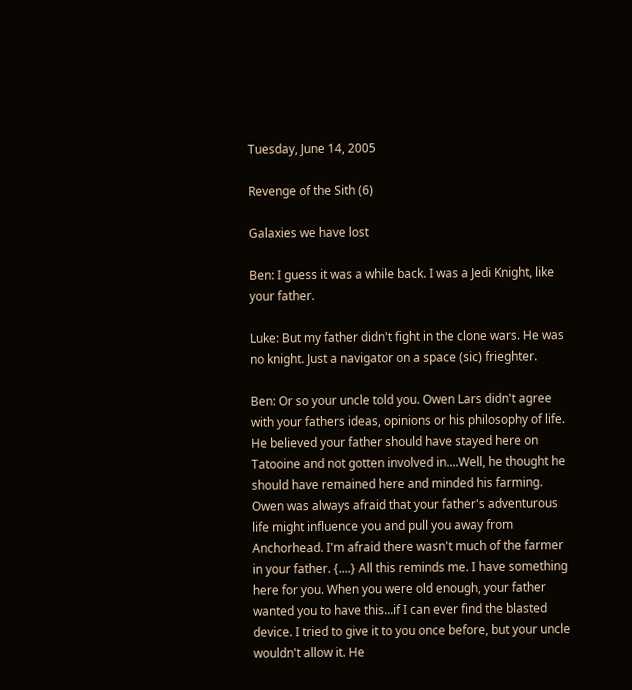Tuesday, June 14, 2005

Revenge of the Sith (6)

Galaxies we have lost

Ben: I guess it was a while back. I was a Jedi Knight, like your father.

Luke: But my father didn't fight in the clone wars. He was no knight. Just a navigator on a space (sic) frieghter.

Ben: Or so your uncle told you. Owen Lars didn't agree with your fathers ideas, opinions or his philosophy of life. He believed your father should have stayed here on Tatooine and not gotten involved in....Well, he thought he should have remained here and minded his farming. Owen was always afraid that your father's adventurous life might influence you and pull you away from Anchorhead. I'm afraid there wasn't much of the farmer in your father. {....} All this reminds me. I have something here for you. When you were old enough, your father wanted you to have this...if I can ever find the blasted device. I tried to give it to you once before, but your uncle wouldn't allow it. He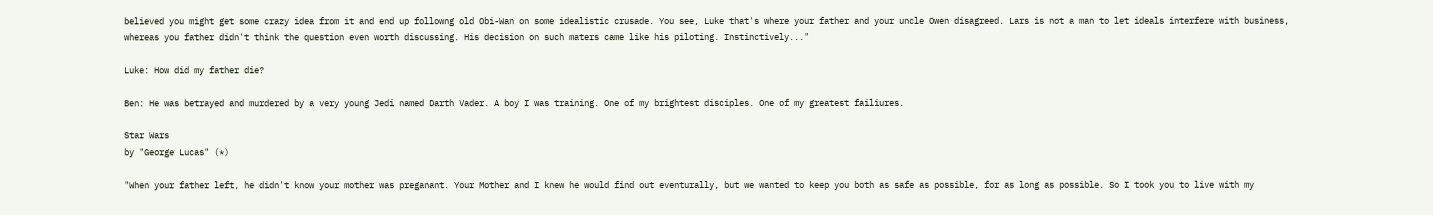believed you might get some crazy idea from it and end up followng old Obi-Wan on some idealistic crusade. You see, Luke that's where your father and your uncle Owen disagreed. Lars is not a man to let ideals interfere with business, whereas you father didn't think the question even worth discussing. His decision on such maters came like his piloting. Instinctively..."

Luke: How did my father die?

Ben: He was betrayed and murdered by a very young Jedi named Darth Vader. A boy I was training. One of my brightest disciples. One of my greatest failiures.

Star Wars
by "George Lucas" (*)

"When your father left, he didn't know your mother was preganant. Your Mother and I knew he would find out eventurally, but we wanted to keep you both as safe as possible, for as long as possible. So I took you to live with my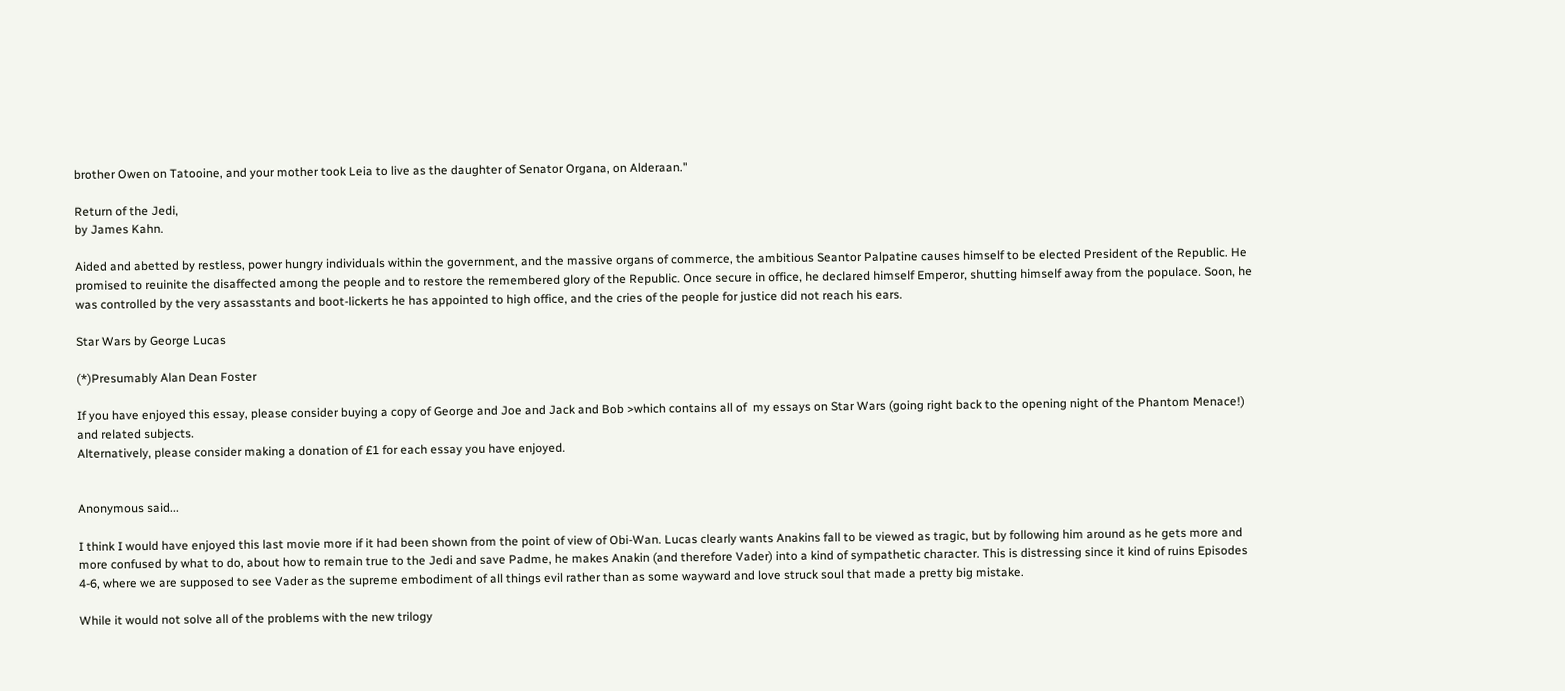brother Owen on Tatooine, and your mother took Leia to live as the daughter of Senator Organa, on Alderaan."

Return of the Jedi,
by James Kahn.

Aided and abetted by restless, power hungry individuals within the government, and the massive organs of commerce, the ambitious Seantor Palpatine causes himself to be elected President of the Republic. He promised to reuinite the disaffected among the people and to restore the remembered glory of the Republic. Once secure in office, he declared himself Emperor, shutting himself away from the populace. Soon, he was controlled by the very assasstants and boot-lickerts he has appointed to high office, and the cries of the people for justice did not reach his ears.

Star Wars by George Lucas

(*)Presumably Alan Dean Foster

If you have enjoyed this essay, please consider buying a copy of George and Joe and Jack and Bob >which contains all of  my essays on Star Wars (going right back to the opening night of the Phantom Menace!) and related subjects.
Alternatively, please consider making a donation of £1 for each essay you have enjoyed.


Anonymous said...

I think I would have enjoyed this last movie more if it had been shown from the point of view of Obi-Wan. Lucas clearly wants Anakins fall to be viewed as tragic, but by following him around as he gets more and more confused by what to do, about how to remain true to the Jedi and save Padme, he makes Anakin (and therefore Vader) into a kind of sympathetic character. This is distressing since it kind of ruins Episodes 4-6, where we are supposed to see Vader as the supreme embodiment of all things evil rather than as some wayward and love struck soul that made a pretty big mistake.

While it would not solve all of the problems with the new trilogy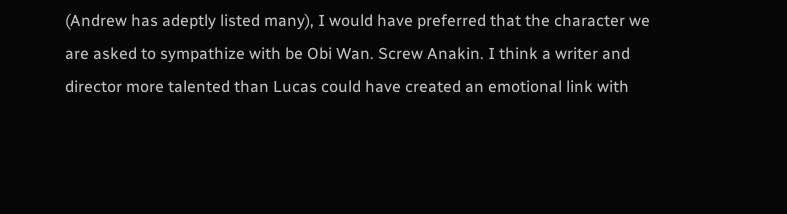(Andrew has adeptly listed many), I would have preferred that the character we are asked to sympathize with be Obi Wan. Screw Anakin. I think a writer and director more talented than Lucas could have created an emotional link with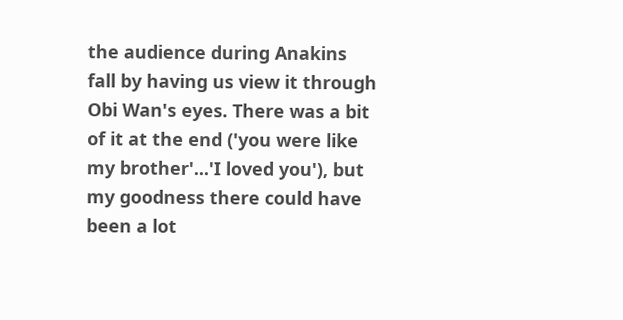the audience during Anakins fall by having us view it through Obi Wan's eyes. There was a bit of it at the end ('you were like my brother'...'I loved you'), but my goodness there could have been a lot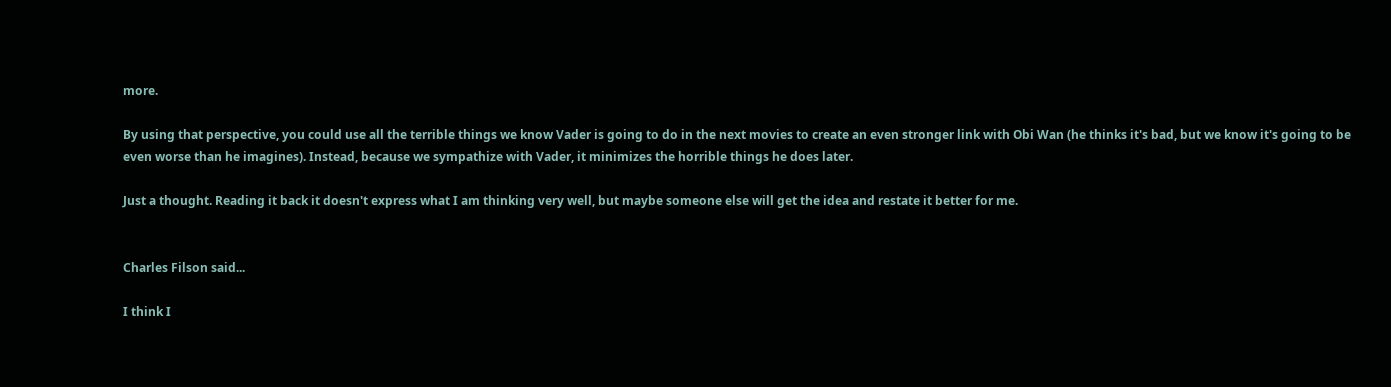more.

By using that perspective, you could use all the terrible things we know Vader is going to do in the next movies to create an even stronger link with Obi Wan (he thinks it's bad, but we know it's going to be even worse than he imagines). Instead, because we sympathize with Vader, it minimizes the horrible things he does later.

Just a thought. Reading it back it doesn't express what I am thinking very well, but maybe someone else will get the idea and restate it better for me.


Charles Filson said...

I think I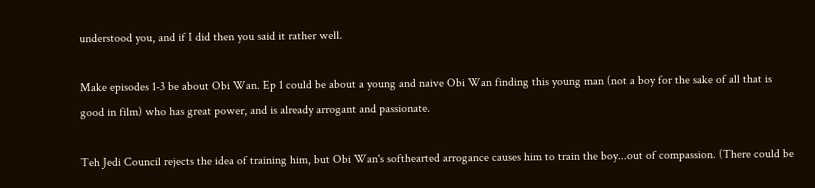understood you, and if I did then you said it rather well.

Make episodes 1-3 be about Obi Wan. Ep 1 could be about a young and naive Obi Wan finding this young man (not a boy for the sake of all that is good in film) who has great power, and is already arrogant and passionate.

Teh Jedi Council rejects the idea of training him, but Obi Wan's softhearted arrogance causes him to train the boy...out of compassion. (There could be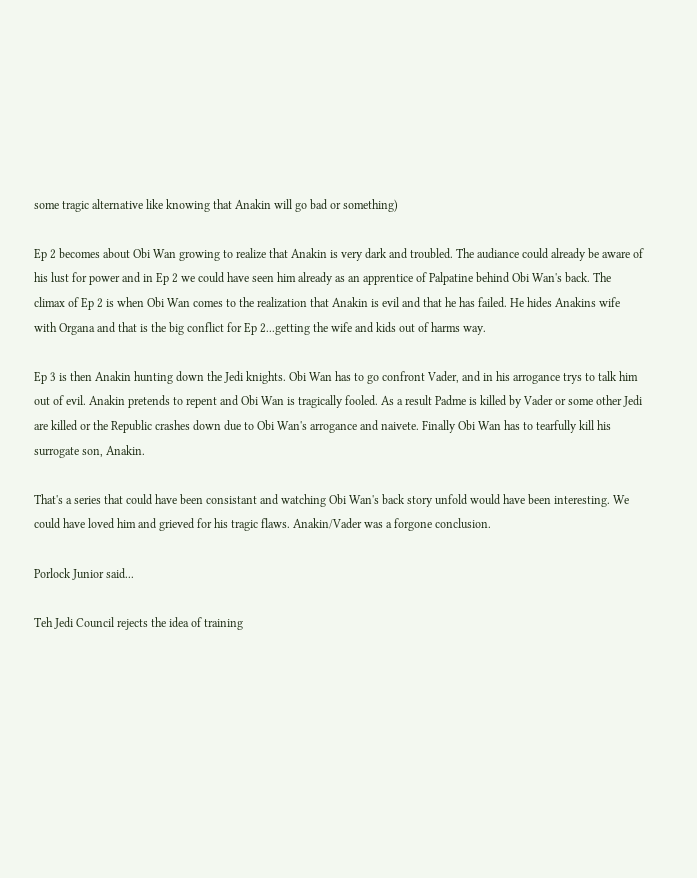some tragic alternative like knowing that Anakin will go bad or something)

Ep 2 becomes about Obi Wan growing to realize that Anakin is very dark and troubled. The audiance could already be aware of his lust for power and in Ep 2 we could have seen him already as an apprentice of Palpatine behind Obi Wan's back. The climax of Ep 2 is when Obi Wan comes to the realization that Anakin is evil and that he has failed. He hides Anakins wife with Organa and that is the big conflict for Ep 2...getting the wife and kids out of harms way.

Ep 3 is then Anakin hunting down the Jedi knights. Obi Wan has to go confront Vader, and in his arrogance trys to talk him out of evil. Anakin pretends to repent and Obi Wan is tragically fooled. As a result Padme is killed by Vader or some other Jedi are killed or the Republic crashes down due to Obi Wan's arrogance and naivete. Finally Obi Wan has to tearfully kill his surrogate son, Anakin.

That's a series that could have been consistant and watching Obi Wan's back story unfold would have been interesting. We could have loved him and grieved for his tragic flaws. Anakin/Vader was a forgone conclusion.

Porlock Junior said...

Teh Jedi Council rejects the idea of training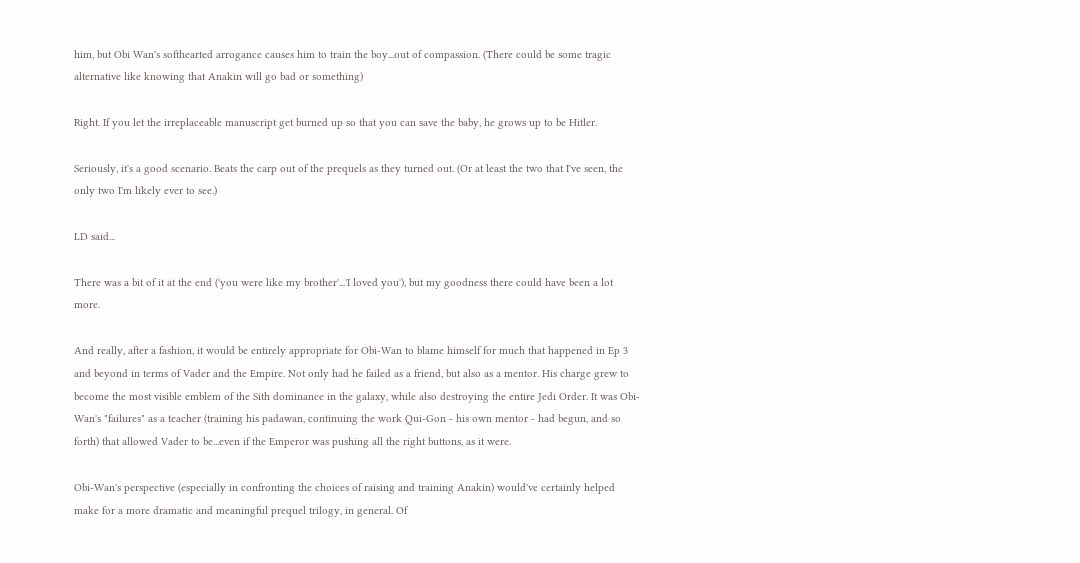him, but Obi Wan's softhearted arrogance causes him to train the boy...out of compassion. (There could be some tragic alternative like knowing that Anakin will go bad or something)

Right. If you let the irreplaceable manuscript get burned up so that you can save the baby, he grows up to be Hitler.

Seriously, it's a good scenario. Beats the carp out of the prequels as they turned out. (Or at least the two that I've seen, the only two I'm likely ever to see.)

LD said...

There was a bit of it at the end ('you were like my brother'...'I loved you'), but my goodness there could have been a lot more.

And really, after a fashion, it would be entirely appropriate for Obi-Wan to blame himself for much that happened in Ep 3 and beyond in terms of Vader and the Empire. Not only had he failed as a friend, but also as a mentor. His charge grew to become the most visible emblem of the Sith dominance in the galaxy, while also destroying the entire Jedi Order. It was Obi-Wan's "failures" as a teacher (training his padawan, continuing the work Qui-Gon - his own mentor - had begun, and so forth) that allowed Vader to be...even if the Emperor was pushing all the right buttons, as it were.

Obi-Wan's perspective (especially in confronting the choices of raising and training Anakin) would've certainly helped make for a more dramatic and meaningful prequel trilogy, in general. Of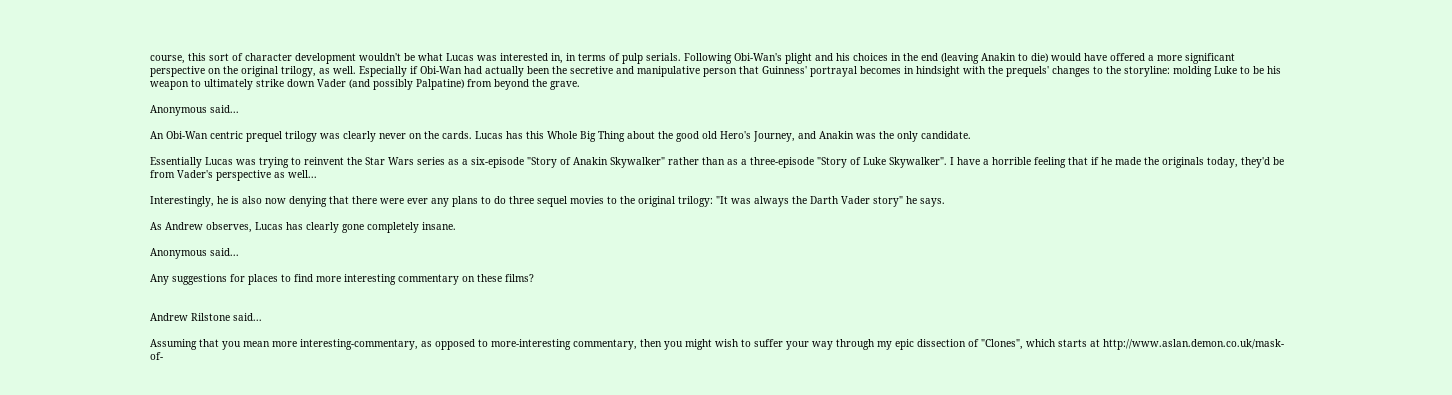course, this sort of character development wouldn't be what Lucas was interested in, in terms of pulp serials. Following Obi-Wan's plight and his choices in the end (leaving Anakin to die) would have offered a more significant perspective on the original trilogy, as well. Especially if Obi-Wan had actually been the secretive and manipulative person that Guinness' portrayal becomes in hindsight with the prequels' changes to the storyline: molding Luke to be his weapon to ultimately strike down Vader (and possibly Palpatine) from beyond the grave.

Anonymous said...

An Obi-Wan centric prequel trilogy was clearly never on the cards. Lucas has this Whole Big Thing about the good old Hero's Journey, and Anakin was the only candidate.

Essentially Lucas was trying to reinvent the Star Wars series as a six-episode "Story of Anakin Skywalker" rather than as a three-episode "Story of Luke Skywalker". I have a horrible feeling that if he made the originals today, they'd be from Vader's perspective as well...

Interestingly, he is also now denying that there were ever any plans to do three sequel movies to the original trilogy: "It was always the Darth Vader story" he says.

As Andrew observes, Lucas has clearly gone completely insane.

Anonymous said...

Any suggestions for places to find more interesting commentary on these films?


Andrew Rilstone said...

Assuming that you mean more interesting-commentary, as opposed to more-interesting commentary, then you might wish to suffer your way through my epic dissection of "Clones", which starts at http://www.aslan.demon.co.uk/mask-of-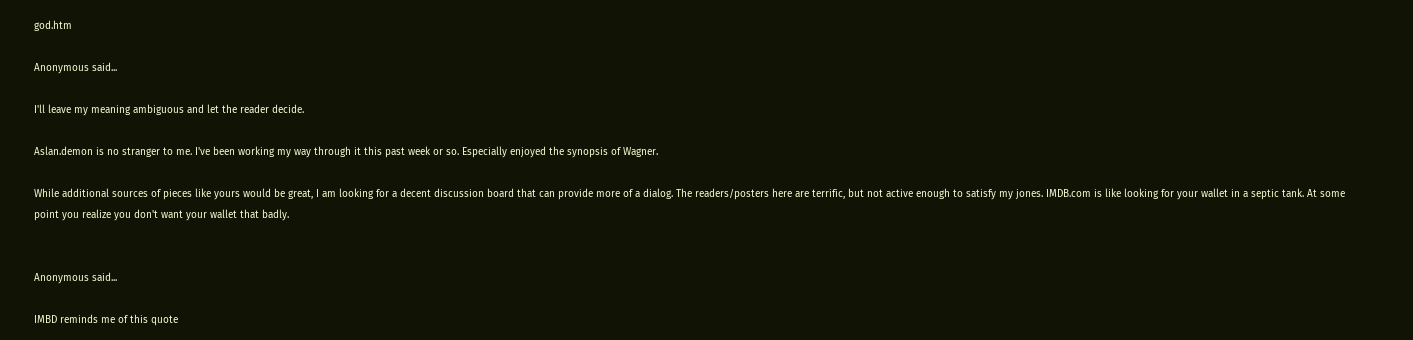god.htm

Anonymous said...

I'll leave my meaning ambiguous and let the reader decide.

Aslan.demon is no stranger to me. I've been working my way through it this past week or so. Especially enjoyed the synopsis of Wagner.

While additional sources of pieces like yours would be great, I am looking for a decent discussion board that can provide more of a dialog. The readers/posters here are terrific, but not active enough to satisfy my jones. IMDB.com is like looking for your wallet in a septic tank. At some point you realize you don't want your wallet that badly.


Anonymous said...

IMBD reminds me of this quote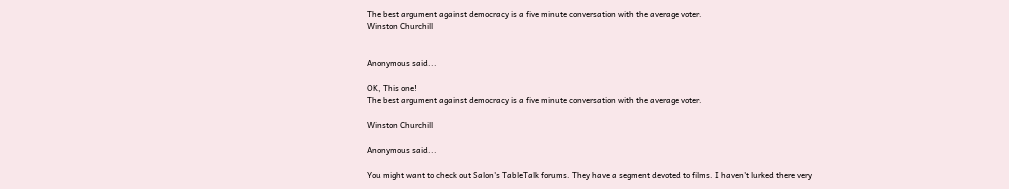The best argument against democracy is a five minute conversation with the average voter.
Winston Churchill


Anonymous said...

OK, This one!
The best argument against democracy is a five minute conversation with the average voter.

Winston Churchill

Anonymous said...

You might want to check out Salon's TableTalk forums. They have a segment devoted to films. I haven't lurked there very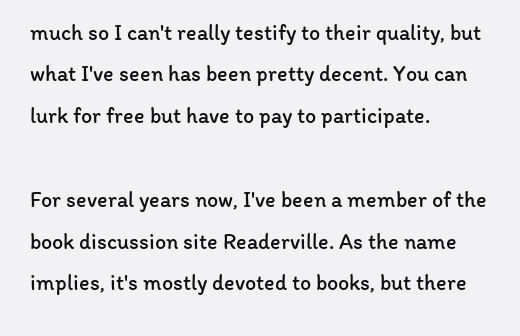much so I can't really testify to their quality, but what I've seen has been pretty decent. You can lurk for free but have to pay to participate.

For several years now, I've been a member of the book discussion site Readerville. As the name implies, it's mostly devoted to books, but there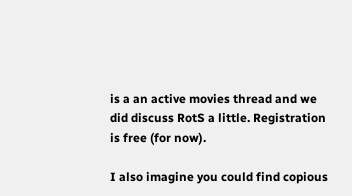is a an active movies thread and we did discuss RotS a little. Registration is free (for now).

I also imagine you could find copious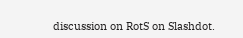discussion on RotS on Slashdot.